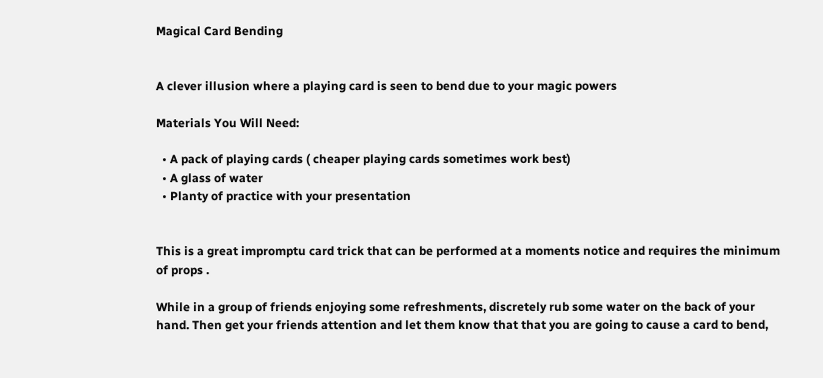Magical Card Bending


A clever illusion where a playing card is seen to bend due to your magic powers

Materials You Will Need:

  • A pack of playing cards ( cheaper playing cards sometimes work best)
  • A glass of water
  • Planty of practice with your presentation


This is a great impromptu card trick that can be performed at a moments notice and requires the minimum of props .

While in a group of friends enjoying some refreshments, discretely rub some water on the back of your hand. Then get your friends attention and let them know that that you are going to cause a card to bend,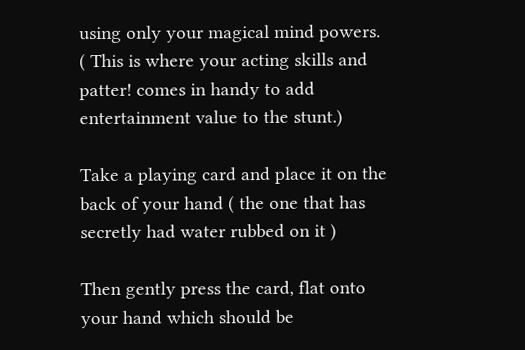using only your magical mind powers. ( This is where your acting skills and patter! comes in handy to add entertainment value to the stunt.)

Take a playing card and place it on the back of your hand ( the one that has secretly had water rubbed on it )

Then gently press the card, flat onto your hand which should be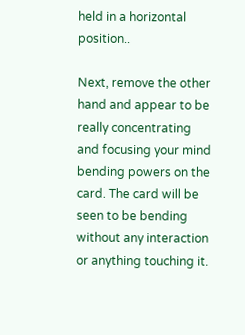held in a horizontal position..

Next, remove the other hand and appear to be really concentrating and focusing your mind bending powers on the card. The card will be seen to be bending without any interaction or anything touching it.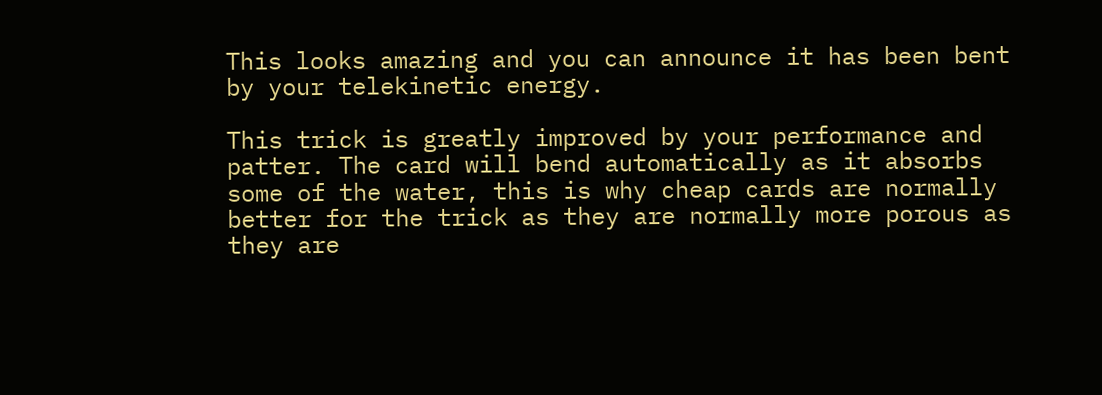This looks amazing and you can announce it has been bent by your telekinetic energy.

This trick is greatly improved by your performance and patter. The card will bend automatically as it absorbs some of the water, this is why cheap cards are normally better for the trick as they are normally more porous as they are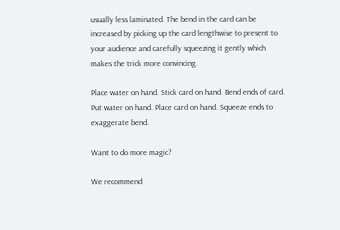usually less laminated. The bend in the card can be increased by picking up the card lengthwise to present to your audience and carefully squeezing it gently which makes the trick more convincing.

Place water on hand. Stick card on hand. Bend ends of card.
Put water on hand. Place card on hand. Squeeze ends to exaggerate bend.

Want to do more magic?

We recommend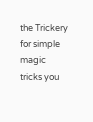the Trickery for simple magic tricks you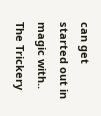can get started out in magic with.. The Trickery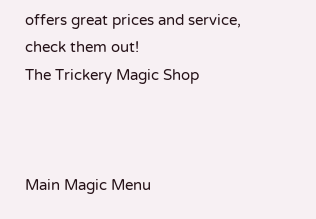offers great prices and service, check them out!
The Trickery Magic Shop



Main Magic Menu